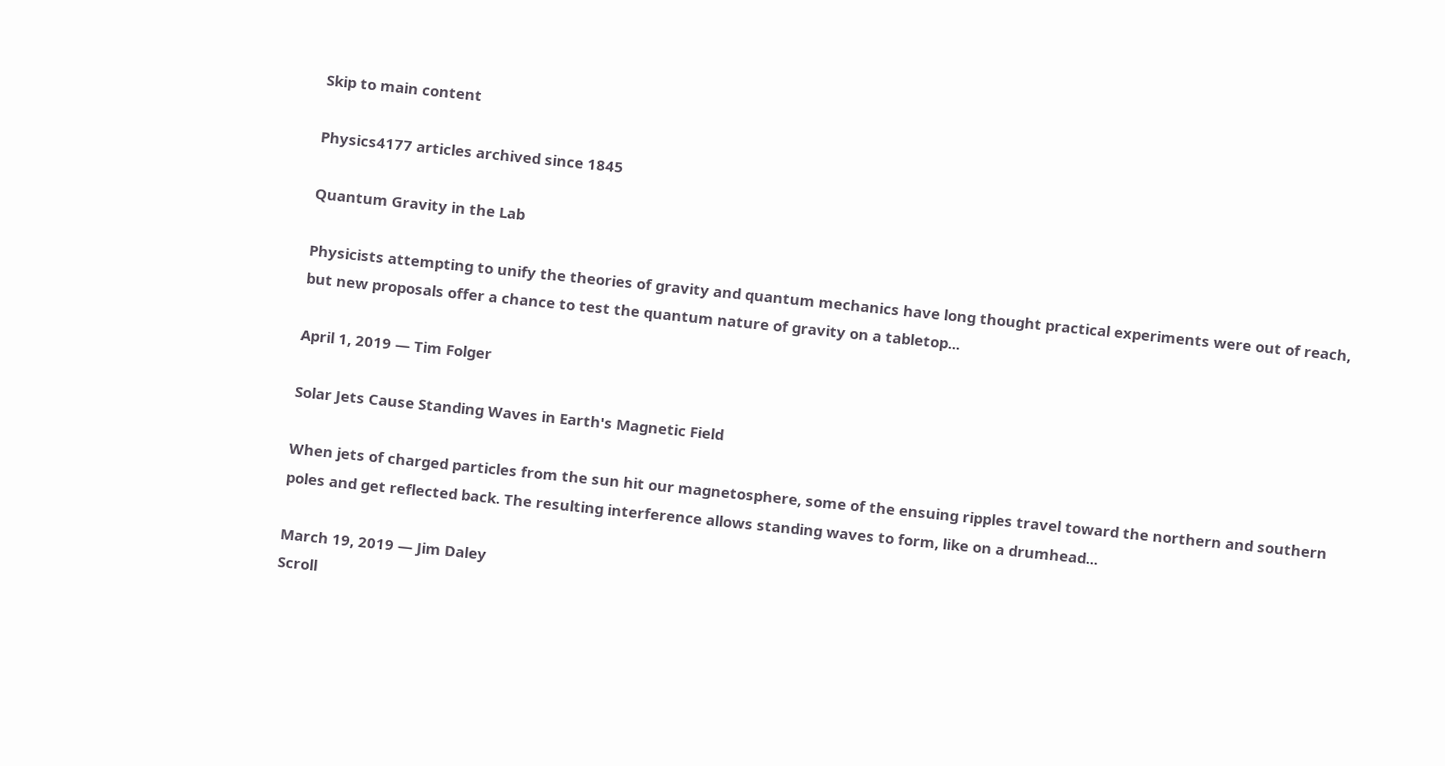Skip to main content

Physics4177 articles archived since 1845

Quantum Gravity in the Lab

Physicists attempting to unify the theories of gravity and quantum mechanics have long thought practical experiments were out of reach, but new proposals offer a chance to test the quantum nature of gravity on a tabletop...

April 1, 2019 — Tim Folger

Solar Jets Cause Standing Waves in Earth's Magnetic Field

When jets of charged particles from the sun hit our magnetosphere, some of the ensuing ripples travel toward the northern and southern poles and get reflected back. The resulting interference allows standing waves to form, like on a drumhead...

March 19, 2019 — Jim Daley
Scroll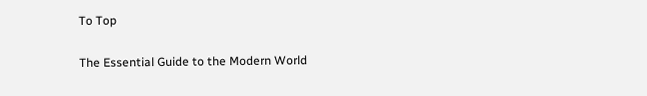To Top

The Essential Guide to the Modern World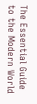The Essential Guide to the Modern World